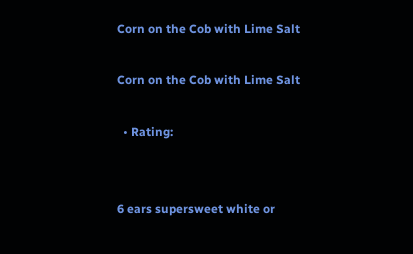Corn on the Cob with Lime Salt

Corn on the Cob with Lime Salt

  • Rating:


6 ears supersweet white or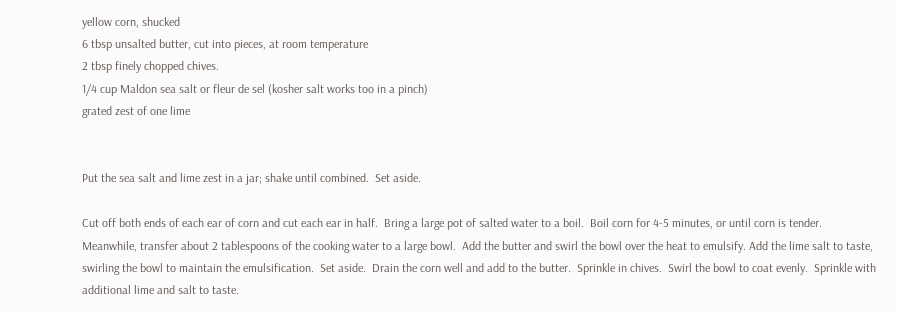yellow corn, shucked
6 tbsp unsalted butter, cut into pieces, at room temperature
2 tbsp finely chopped chives.
1/4 cup Maldon sea salt or fleur de sel (kosher salt works too in a pinch)
grated zest of one lime


Put the sea salt and lime zest in a jar; shake until combined.  Set aside.

Cut off both ends of each ear of corn and cut each ear in half.  Bring a large pot of salted water to a boil.  Boil corn for 4-5 minutes, or until corn is tender.  Meanwhile, transfer about 2 tablespoons of the cooking water to a large bowl.  Add the butter and swirl the bowl over the heat to emulsify. Add the lime salt to taste, swirling the bowl to maintain the emulsification.  Set aside.  Drain the corn well and add to the butter.  Sprinkle in chives.  Swirl the bowl to coat evenly.  Sprinkle with additional lime and salt to taste.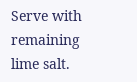Serve with remaining lime salt.